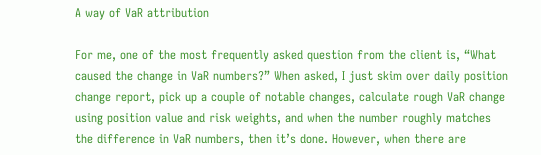A way of VaR attribution

For me, one of the most frequently asked question from the client is, “What caused the change in VaR numbers?” When asked, I just skim over daily position change report, pick up a couple of notable changes, calculate rough VaR change using position value and risk weights, and when the number roughly matches the difference in VaR numbers, then it’s done. However, when there are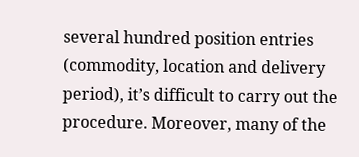several hundred position entries (commodity, location and delivery period), it’s difficult to carry out the procedure. Moreover, many of the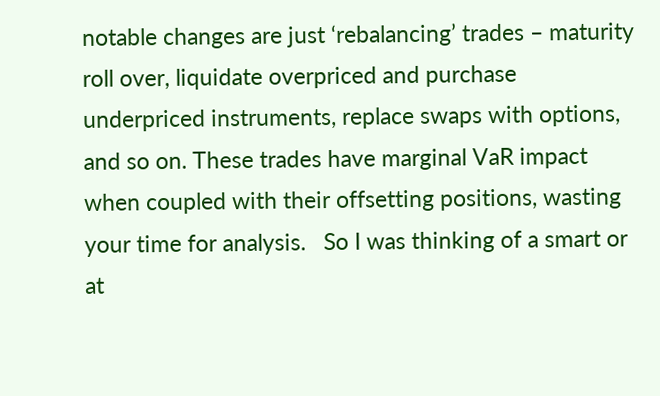notable changes are just ‘rebalancing’ trades – maturity roll over, liquidate overpriced and purchase underpriced instruments, replace swaps with options, and so on. These trades have marginal VaR impact when coupled with their offsetting positions, wasting your time for analysis.   So I was thinking of a smart or at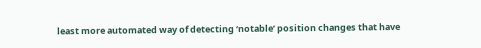least more automated way of detecting ‘notable’ position changes that have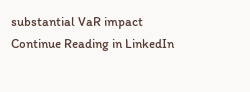substantial VaR impact  Continue Reading in LinkedIn